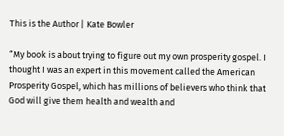This is the Author | Kate Bowler

“My book is about trying to figure out my own prosperity gospel. I thought I was an expert in this movement called the American Prosperity Gospel, which has millions of believers who think that God will give them health and wealth and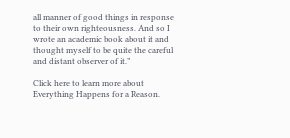all manner of good things in response to their own righteousness. And so I wrote an academic book about it and thought myself to be quite the careful and distant observer of it.”

Click here to learn more about Everything Happens for a Reason.